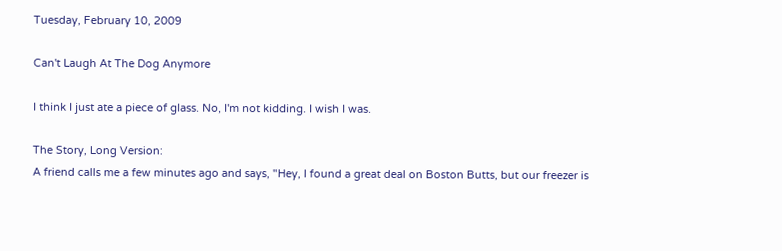Tuesday, February 10, 2009

Can't Laugh At The Dog Anymore

I think I just ate a piece of glass. No, I'm not kidding. I wish I was.

The Story, Long Version:
A friend calls me a few minutes ago and says, "Hey, I found a great deal on Boston Butts, but our freezer is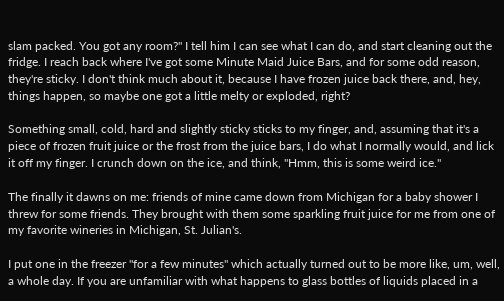slam packed. You got any room?" I tell him I can see what I can do, and start cleaning out the fridge. I reach back where I've got some Minute Maid Juice Bars, and for some odd reason, they're sticky. I don't think much about it, because I have frozen juice back there, and, hey, things happen, so maybe one got a little melty or exploded, right?

Something small, cold, hard and slightly sticky sticks to my finger, and, assuming that it's a piece of frozen fruit juice or the frost from the juice bars, I do what I normally would, and lick it off my finger. I crunch down on the ice, and think, "Hmm, this is some weird ice."

The finally it dawns on me: friends of mine came down from Michigan for a baby shower I threw for some friends. They brought with them some sparkling fruit juice for me from one of my favorite wineries in Michigan, St. Julian's.

I put one in the freezer "for a few minutes" which actually turned out to be more like, um, well, a whole day. If you are unfamiliar with what happens to glass bottles of liquids placed in a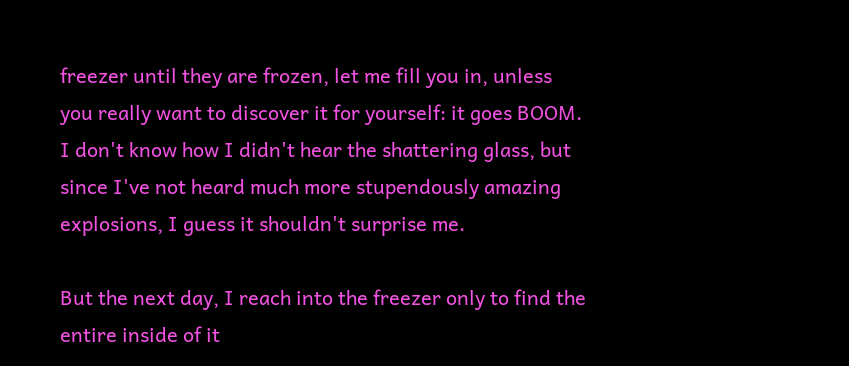freezer until they are frozen, let me fill you in, unless you really want to discover it for yourself: it goes BOOM. I don't know how I didn't hear the shattering glass, but since I've not heard much more stupendously amazing explosions, I guess it shouldn't surprise me.

But the next day, I reach into the freezer only to find the entire inside of it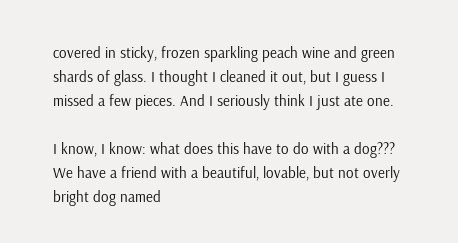covered in sticky, frozen sparkling peach wine and green shards of glass. I thought I cleaned it out, but I guess I missed a few pieces. And I seriously think I just ate one.

I know, I know: what does this have to do with a dog??? We have a friend with a beautiful, lovable, but not overly bright dog named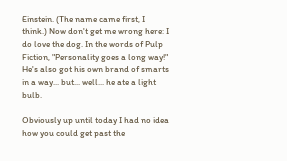Einstein. (The name came first, I think.) Now don't get me wrong here: I do love the dog. In the words of Pulp Fiction, "Personality goes a long way!" He's also got his own brand of smarts in a way... but... well... he ate a light bulb.

Obviously up until today I had no idea how you could get past the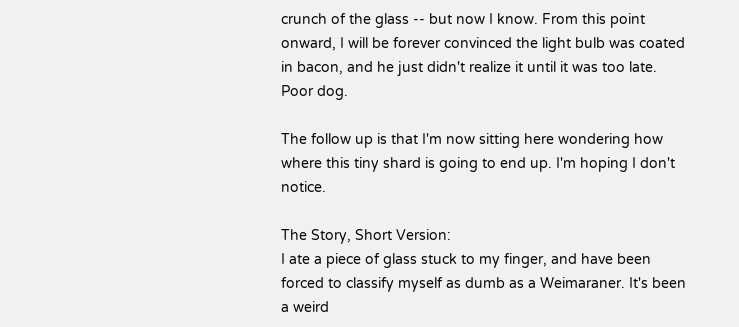crunch of the glass -- but now I know. From this point onward, I will be forever convinced the light bulb was coated in bacon, and he just didn't realize it until it was too late. Poor dog.

The follow up is that I'm now sitting here wondering how where this tiny shard is going to end up. I'm hoping I don't notice.

The Story, Short Version:
I ate a piece of glass stuck to my finger, and have been forced to classify myself as dumb as a Weimaraner. It's been a weird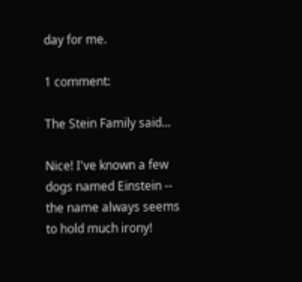day for me.

1 comment:

The Stein Family said...

Nice! I've known a few dogs named Einstein -- the name always seems to hold much irony!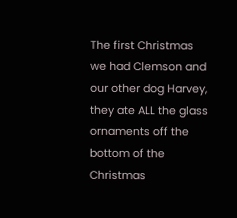The first Christmas we had Clemson and our other dog Harvey, they ate ALL the glass ornaments off the bottom of the Christmas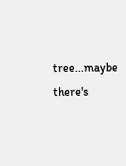tree...maybe there's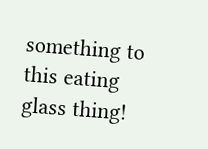something to this eating glass thing!